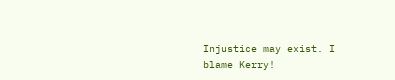Injustice may exist. I blame Kerry!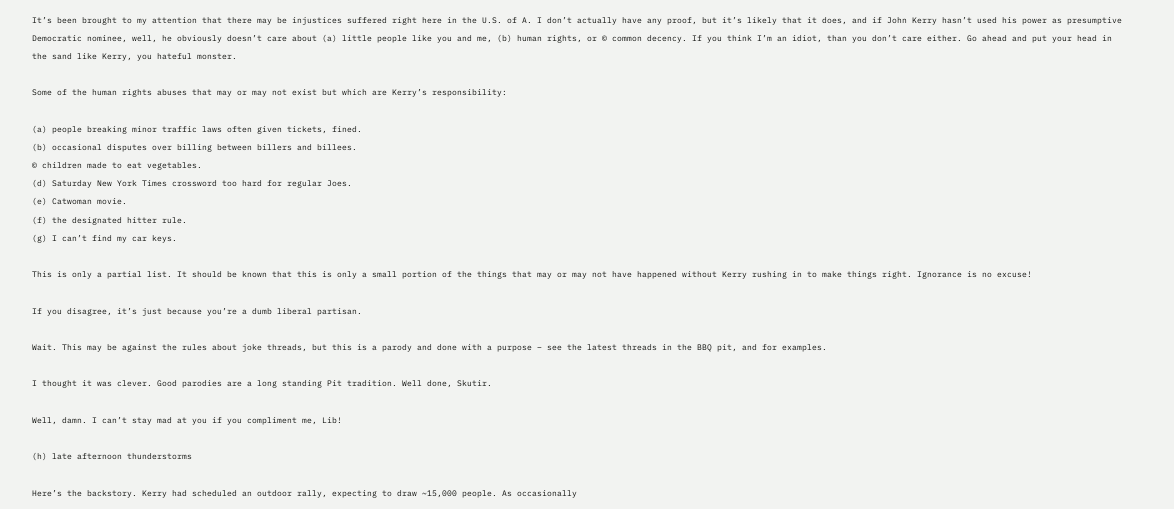It’s been brought to my attention that there may be injustices suffered right here in the U.S. of A. I don’t actually have any proof, but it’s likely that it does, and if John Kerry hasn’t used his power as presumptive Democratic nominee, well, he obviously doesn’t care about (a) little people like you and me, (b) human rights, or © common decency. If you think I’m an idiot, than you don’t care either. Go ahead and put your head in the sand like Kerry, you hateful monster.

Some of the human rights abuses that may or may not exist but which are Kerry’s responsibility:

(a) people breaking minor traffic laws often given tickets, fined.
(b) occasional disputes over billing between billers and billees.
© children made to eat vegetables.
(d) Saturday New York Times crossword too hard for regular Joes.
(e) Catwoman movie.
(f) the designated hitter rule.
(g) I can’t find my car keys.

This is only a partial list. It should be known that this is only a small portion of the things that may or may not have happened without Kerry rushing in to make things right. Ignorance is no excuse!

If you disagree, it’s just because you’re a dumb liberal partisan.

Wait. This may be against the rules about joke threads, but this is a parody and done with a purpose – see the latest threads in the BBQ pit, and for examples.

I thought it was clever. Good parodies are a long standing Pit tradition. Well done, Skutir.

Well, damn. I can’t stay mad at you if you compliment me, Lib!

(h) late afternoon thunderstorms

Here’s the backstory. Kerry had scheduled an outdoor rally, expecting to draw ~15,000 people. As occasionally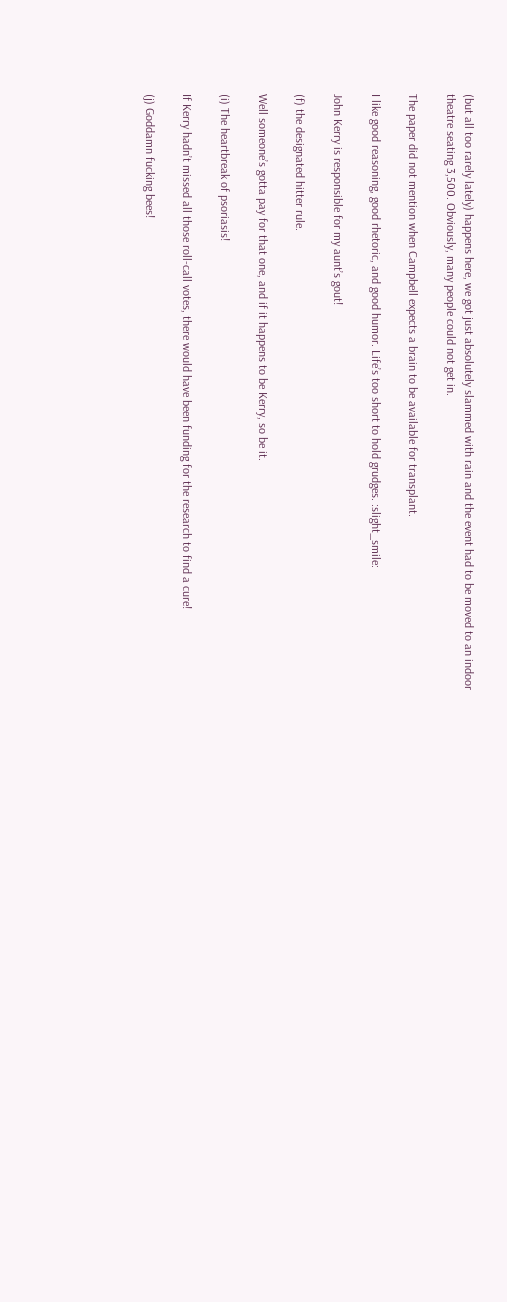(but all too rarely lately) happens here, we got just absolutely slammed with rain and the event had to be moved to an indoor theatre seating 3,500. Obviously, many people could not get in.

The paper did not mention when Campbell expects a brain to be available for transplant.

I like good reasoning, good rhetoric, and good humor. Life’s too short to hold grudges. :slight_smile:

John Kerry is responsible for my aunt’s gout!

(f) the designated hitter rule.

Well someone’s gotta pay for that one, and if it happens to be Kerry, so be it.

(i) The heartbreak of psoriasis!

If Kerry hadn’t missed all those roll-call votes, there would have been funding for the research to find a cure!

(j) Goddamn fucking bees!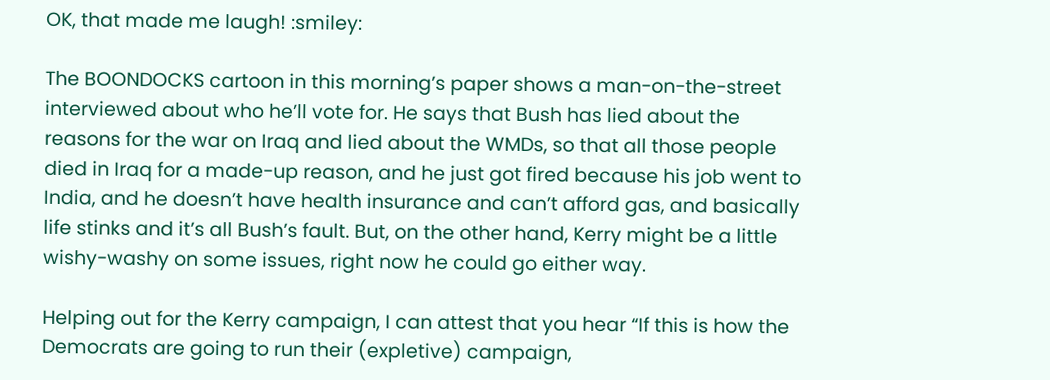OK, that made me laugh! :smiley:

The BOONDOCKS cartoon in this morning’s paper shows a man-on-the-street interviewed about who he’ll vote for. He says that Bush has lied about the reasons for the war on Iraq and lied about the WMDs, so that all those people died in Iraq for a made-up reason, and he just got fired because his job went to India, and he doesn’t have health insurance and can’t afford gas, and basically life stinks and it’s all Bush’s fault. But, on the other hand, Kerry might be a little wishy-washy on some issues, right now he could go either way.

Helping out for the Kerry campaign, I can attest that you hear “If this is how the Democrats are going to run their (expletive) campaign,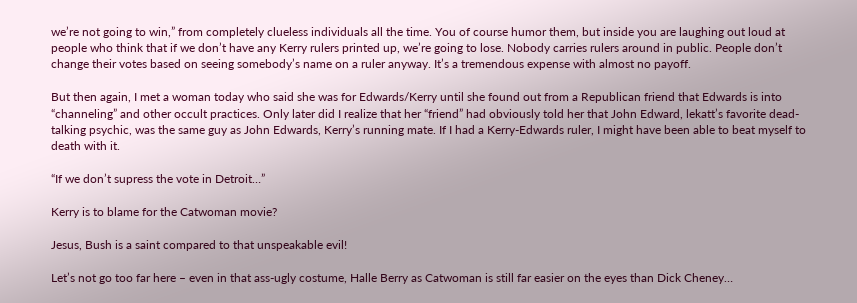we’re not going to win,” from completely clueless individuals all the time. You of course humor them, but inside you are laughing out loud at people who think that if we don’t have any Kerry rulers printed up, we’re going to lose. Nobody carries rulers around in public. People don’t change their votes based on seeing somebody’s name on a ruler anyway. It’s a tremendous expense with almost no payoff.

But then again, I met a woman today who said she was for Edwards/Kerry until she found out from a Republican friend that Edwards is into “channeling” and other occult practices. Only later did I realize that her “friend” had obviously told her that John Edward, lekatt’s favorite dead-talking psychic, was the same guy as John Edwards, Kerry’s running mate. If I had a Kerry-Edwards ruler, I might have been able to beat myself to death with it.

“If we don’t supress the vote in Detroit…”

Kerry is to blame for the Catwoman movie?

Jesus, Bush is a saint compared to that unspeakable evil!

Let’s not go too far here – even in that ass-ugly costume, Halle Berry as Catwoman is still far easier on the eyes than Dick Cheney…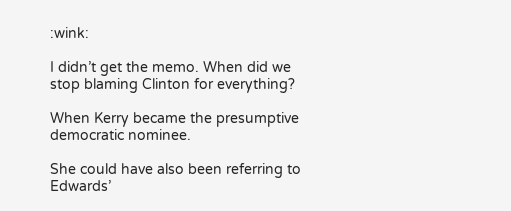:wink:

I didn’t get the memo. When did we stop blaming Clinton for everything?

When Kerry became the presumptive democratic nominee.

She could have also been referring to Edwards’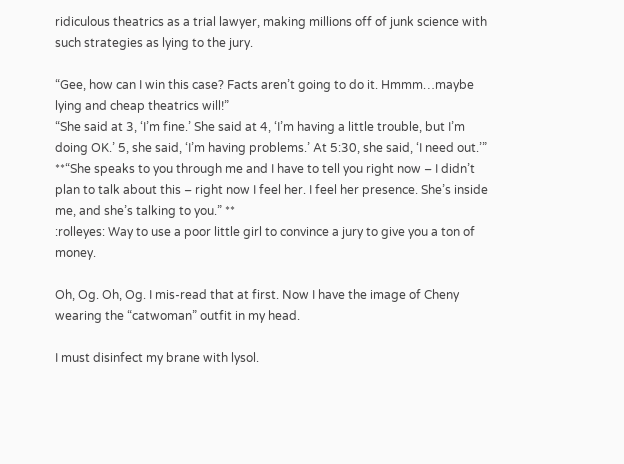ridiculous theatrics as a trial lawyer, making millions off of junk science with such strategies as lying to the jury.

“Gee, how can I win this case? Facts aren’t going to do it. Hmmm…maybe lying and cheap theatrics will!”
“She said at 3, ‘I’m fine.’ She said at 4, ‘I’m having a little trouble, but I’m doing OK.’ 5, she said, ‘I’m having problems.’ At 5:30, she said, ‘I need out.’”
**“She speaks to you through me and I have to tell you right now – I didn’t plan to talk about this – right now I feel her. I feel her presence. She’s inside me, and she’s talking to you.” **
:rolleyes: Way to use a poor little girl to convince a jury to give you a ton of money.

Oh, Og. Oh, Og. I mis-read that at first. Now I have the image of Cheny wearing the “catwoman” outfit in my head.

I must disinfect my brane with lysol.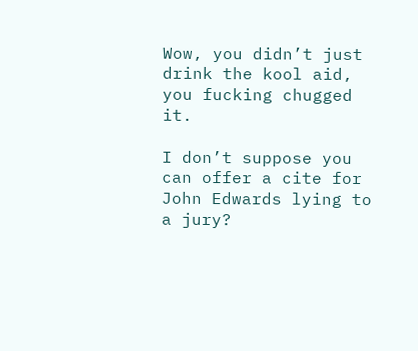Wow, you didn’t just drink the kool aid, you fucking chugged it.

I don’t suppose you can offer a cite for John Edwards lying to a jury?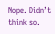Nope. Didn’t think so.